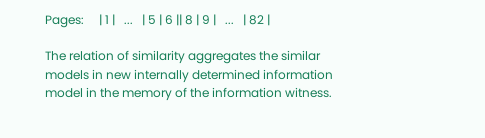Pages:     | 1 |   ...   | 5 | 6 || 8 | 9 |   ...   | 82 |

The relation of similarity aggregates the similar models in new internally determined information model in the memory of the information witness.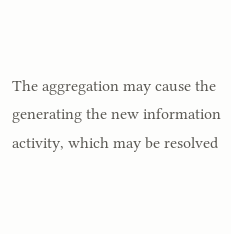The aggregation may cause the generating the new information activity, which may be resolved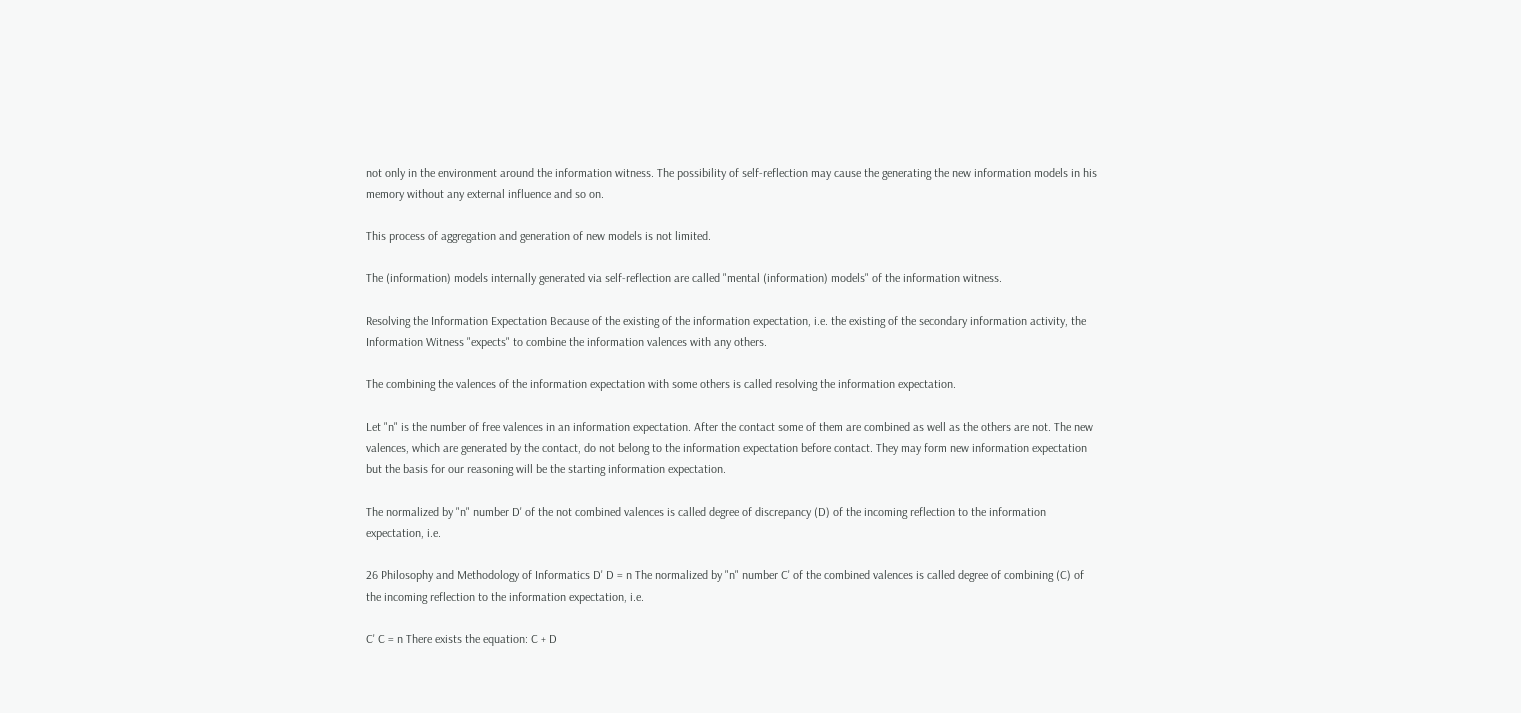not only in the environment around the information witness. The possibility of self-reflection may cause the generating the new information models in his memory without any external influence and so on.

This process of aggregation and generation of new models is not limited.

The (information) models internally generated via self-reflection are called "mental (information) models" of the information witness.

Resolving the Information Expectation Because of the existing of the information expectation, i.e. the existing of the secondary information activity, the Information Witness "expects" to combine the information valences with any others.

The combining the valences of the information expectation with some others is called resolving the information expectation.

Let "n" is the number of free valences in an information expectation. After the contact some of them are combined as well as the others are not. The new valences, which are generated by the contact, do not belong to the information expectation before contact. They may form new information expectation but the basis for our reasoning will be the starting information expectation.

The normalized by "n" number D' of the not combined valences is called degree of discrepancy (D) of the incoming reflection to the information expectation, i.e.

26 Philosophy and Methodology of Informatics D' D = n The normalized by "n" number C' of the combined valences is called degree of combining (C) of the incoming reflection to the information expectation, i.e.

C' C = n There exists the equation: C + D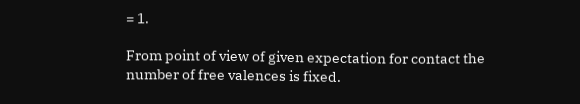= 1.

From point of view of given expectation for contact the number of free valences is fixed.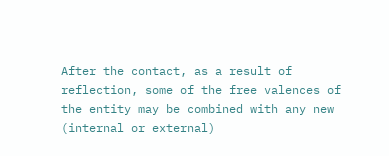After the contact, as a result of reflection, some of the free valences of the entity may be combined with any new (internal or external)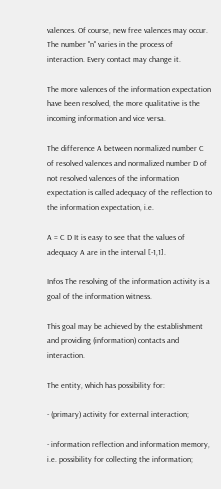valences. Of course, new free valences may occur. The number "n" varies in the process of interaction. Every contact may change it.

The more valences of the information expectation have been resolved, the more qualitative is the incoming information and vice versa.

The difference A between normalized number C of resolved valences and normalized number D of not resolved valences of the information expectation is called adequacy of the reflection to the information expectation, i.e.

A = C D It is easy to see that the values of adequacy A are in the interval [-1,1].

Infos The resolving of the information activity is a goal of the information witness.

This goal may be achieved by the establishment and providing (information) contacts and interaction.

The entity, which has possibility for:

- (primary) activity for external interaction;

- information reflection and information memory, i.e. possibility for collecting the information;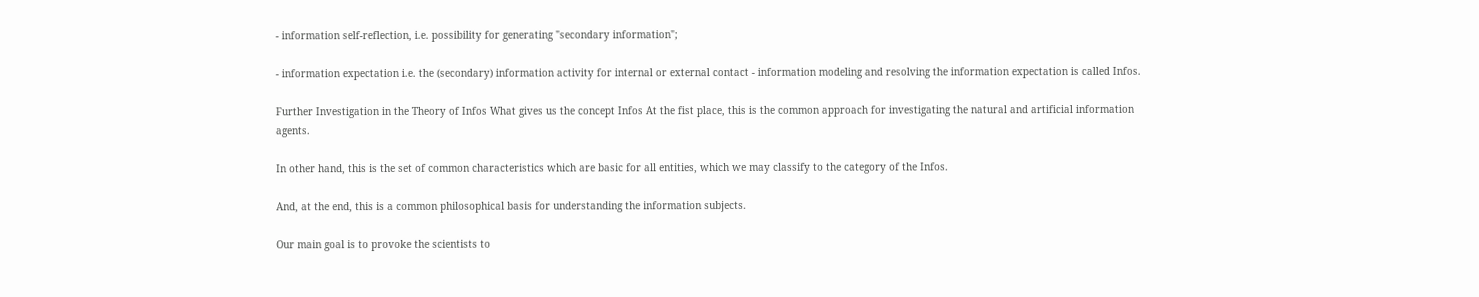- information self-reflection, i.e. possibility for generating "secondary information";

- information expectation i.e. the (secondary) information activity for internal or external contact - information modeling and resolving the information expectation is called Infos.

Further Investigation in the Theory of Infos What gives us the concept Infos At the fist place, this is the common approach for investigating the natural and artificial information agents.

In other hand, this is the set of common characteristics which are basic for all entities, which we may classify to the category of the Infos.

And, at the end, this is a common philosophical basis for understanding the information subjects.

Our main goal is to provoke the scientists to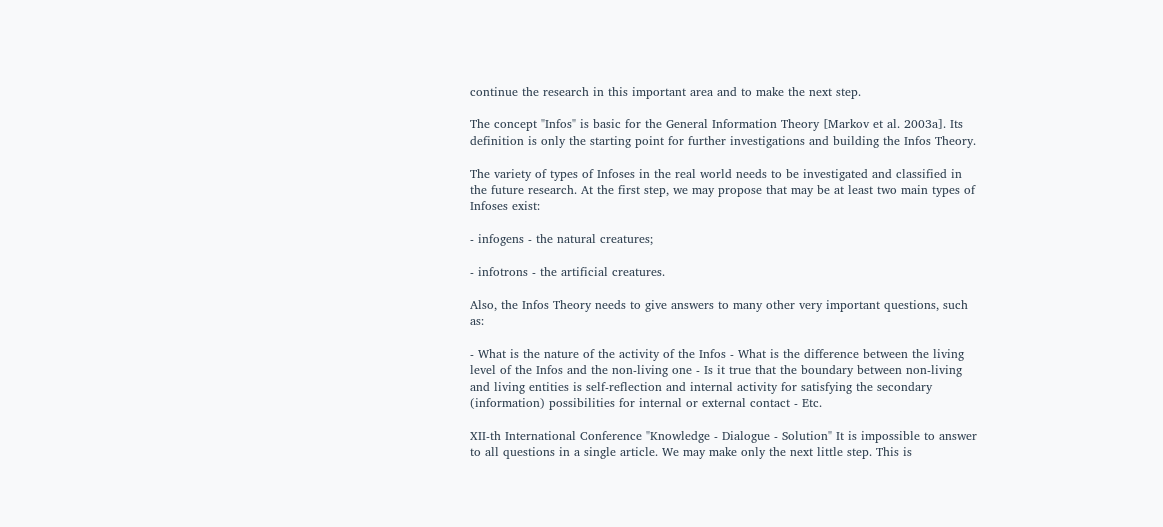continue the research in this important area and to make the next step.

The concept "Infos" is basic for the General Information Theory [Markov et al. 2003a]. Its definition is only the starting point for further investigations and building the Infos Theory.

The variety of types of Infoses in the real world needs to be investigated and classified in the future research. At the first step, we may propose that may be at least two main types of Infoses exist:

- infogens - the natural creatures;

- infotrons - the artificial creatures.

Also, the Infos Theory needs to give answers to many other very important questions, such as:

- What is the nature of the activity of the Infos - What is the difference between the living level of the Infos and the non-living one - Is it true that the boundary between non-living and living entities is self-reflection and internal activity for satisfying the secondary (information) possibilities for internal or external contact - Etc.

XII-th International Conference "Knowledge - Dialogue - Solution" It is impossible to answer to all questions in a single article. We may make only the next little step. This is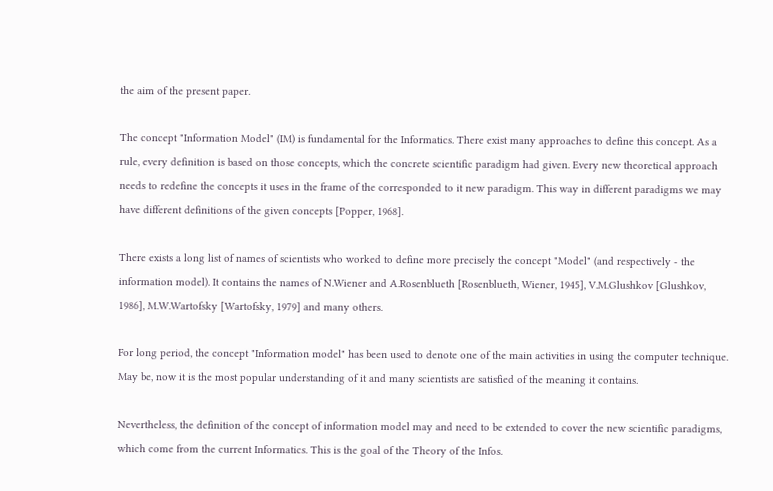the aim of the present paper.

The concept "Information Model" (IM) is fundamental for the Informatics. There exist many approaches to define this concept. As a rule, every definition is based on those concepts, which the concrete scientific paradigm had given. Every new theoretical approach needs to redefine the concepts it uses in the frame of the corresponded to it new paradigm. This way in different paradigms we may have different definitions of the given concepts [Popper, 1968].

There exists a long list of names of scientists who worked to define more precisely the concept "Model" (and respectively - the information model). It contains the names of N.Wiener and A.Rosenblueth [Rosenblueth, Wiener, 1945], V.M.Glushkov [Glushkov, 1986], M.W.Wartofsky [Wartofsky, 1979] and many others.

For long period, the concept "Information model" has been used to denote one of the main activities in using the computer technique. May be, now it is the most popular understanding of it and many scientists are satisfied of the meaning it contains.

Nevertheless, the definition of the concept of information model may and need to be extended to cover the new scientific paradigms, which come from the current Informatics. This is the goal of the Theory of the Infos.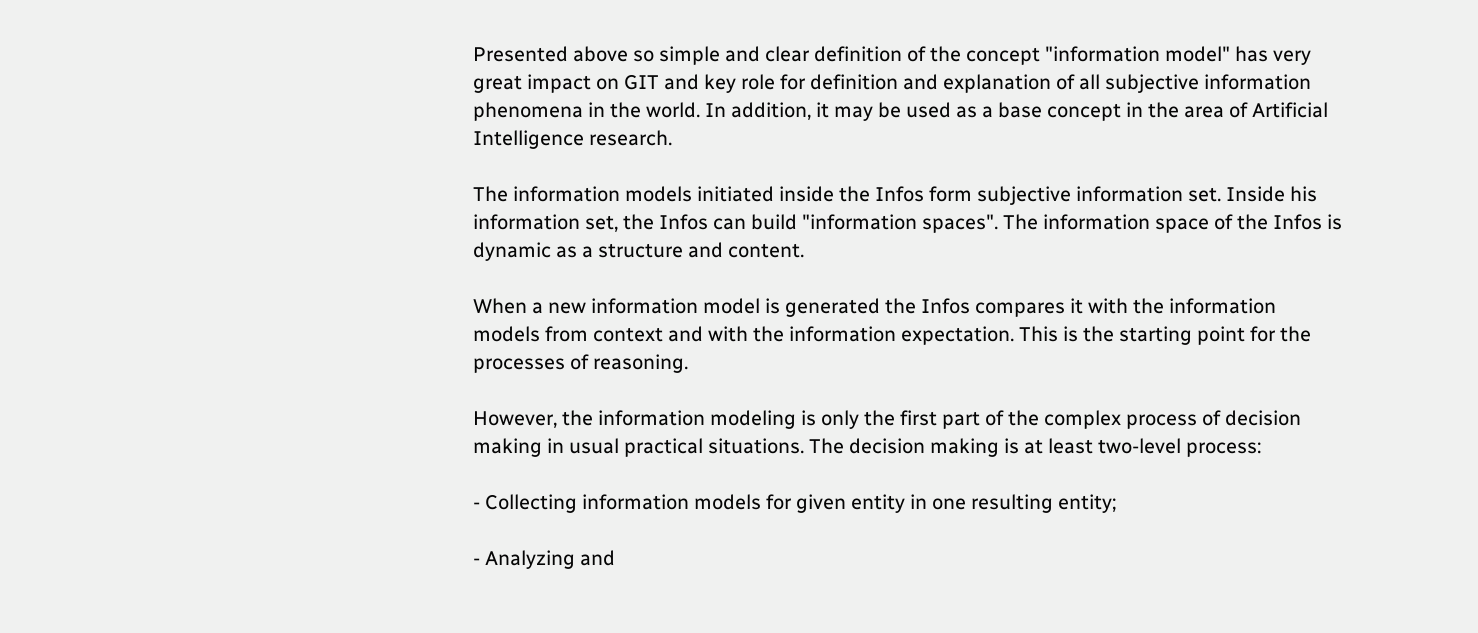Presented above so simple and clear definition of the concept "information model" has very great impact on GIT and key role for definition and explanation of all subjective information phenomena in the world. In addition, it may be used as a base concept in the area of Artificial Intelligence research.

The information models initiated inside the Infos form subjective information set. Inside his information set, the Infos can build "information spaces". The information space of the Infos is dynamic as a structure and content.

When a new information model is generated the Infos compares it with the information models from context and with the information expectation. This is the starting point for the processes of reasoning.

However, the information modeling is only the first part of the complex process of decision making in usual practical situations. The decision making is at least two-level process:

- Collecting information models for given entity in one resulting entity;

- Analyzing and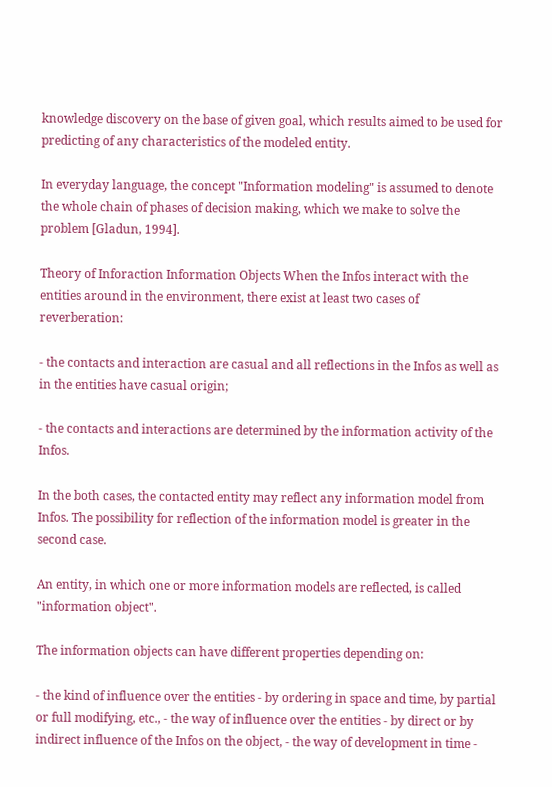knowledge discovery on the base of given goal, which results aimed to be used for predicting of any characteristics of the modeled entity.

In everyday language, the concept "Information modeling" is assumed to denote the whole chain of phases of decision making, which we make to solve the problem [Gladun, 1994].

Theory of Inforaction Information Objects When the Infos interact with the entities around in the environment, there exist at least two cases of reverberation:

- the contacts and interaction are casual and all reflections in the Infos as well as in the entities have casual origin;

- the contacts and interactions are determined by the information activity of the Infos.

In the both cases, the contacted entity may reflect any information model from Infos. The possibility for reflection of the information model is greater in the second case.

An entity, in which one or more information models are reflected, is called "information object".

The information objects can have different properties depending on:

- the kind of influence over the entities - by ordering in space and time, by partial or full modifying, etc., - the way of influence over the entities - by direct or by indirect influence of the Infos on the object, - the way of development in time -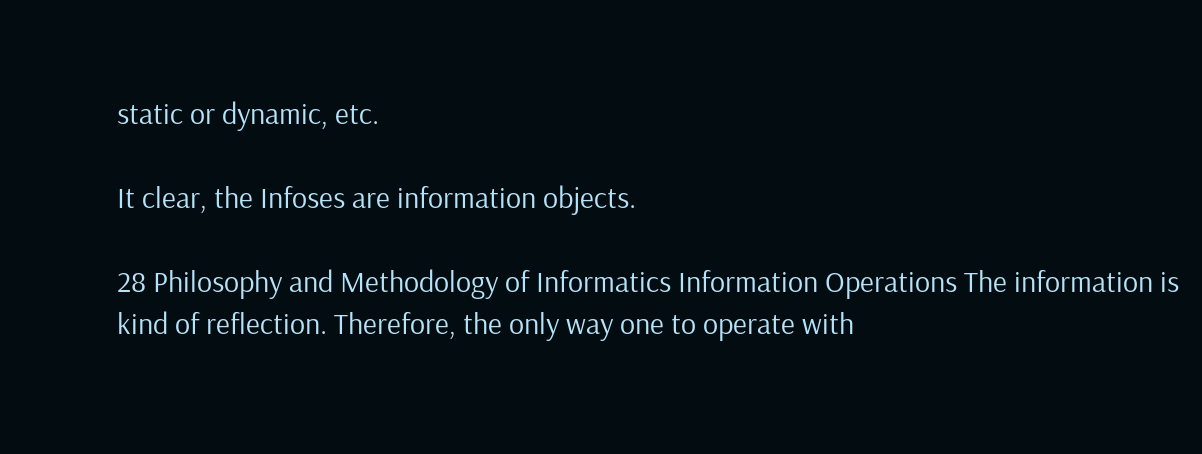static or dynamic, etc.

It clear, the Infoses are information objects.

28 Philosophy and Methodology of Informatics Information Operations The information is kind of reflection. Therefore, the only way one to operate with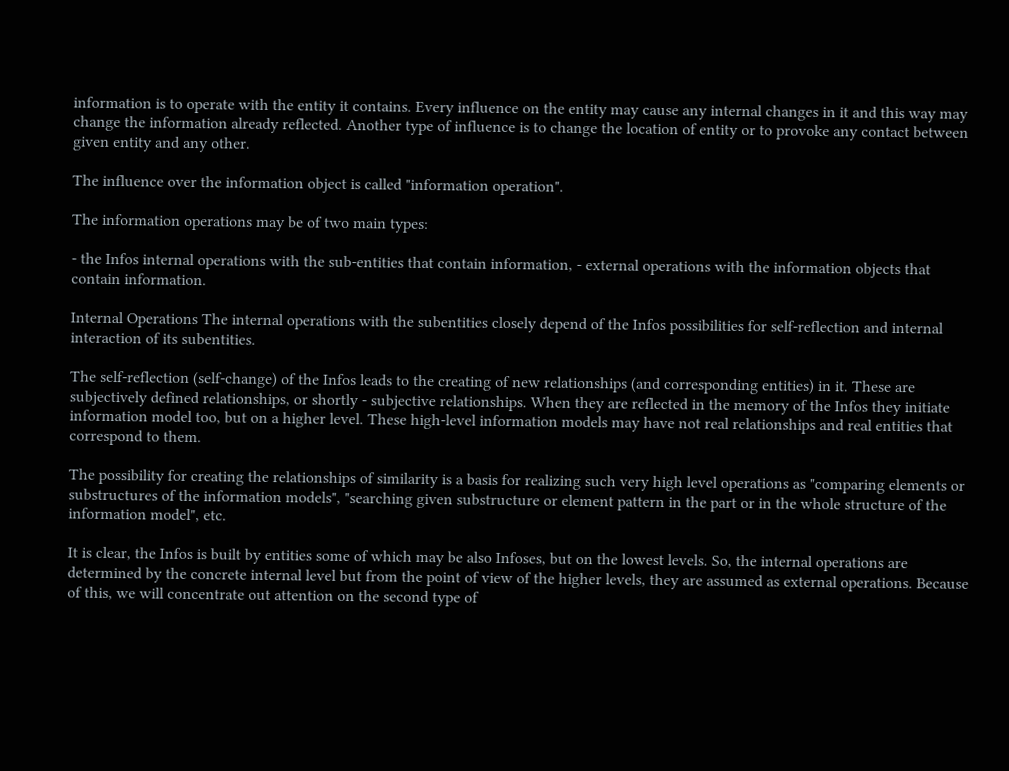information is to operate with the entity it contains. Every influence on the entity may cause any internal changes in it and this way may change the information already reflected. Another type of influence is to change the location of entity or to provoke any contact between given entity and any other.

The influence over the information object is called "information operation".

The information operations may be of two main types:

- the Infos internal operations with the sub-entities that contain information, - external operations with the information objects that contain information.

Internal Operations The internal operations with the subentities closely depend of the Infos possibilities for self-reflection and internal interaction of its subentities.

The self-reflection (self-change) of the Infos leads to the creating of new relationships (and corresponding entities) in it. These are subjectively defined relationships, or shortly - subjective relationships. When they are reflected in the memory of the Infos they initiate information model too, but on a higher level. These high-level information models may have not real relationships and real entities that correspond to them.

The possibility for creating the relationships of similarity is a basis for realizing such very high level operations as "comparing elements or substructures of the information models", "searching given substructure or element pattern in the part or in the whole structure of the information model", etc.

It is clear, the Infos is built by entities some of which may be also Infoses, but on the lowest levels. So, the internal operations are determined by the concrete internal level but from the point of view of the higher levels, they are assumed as external operations. Because of this, we will concentrate out attention on the second type of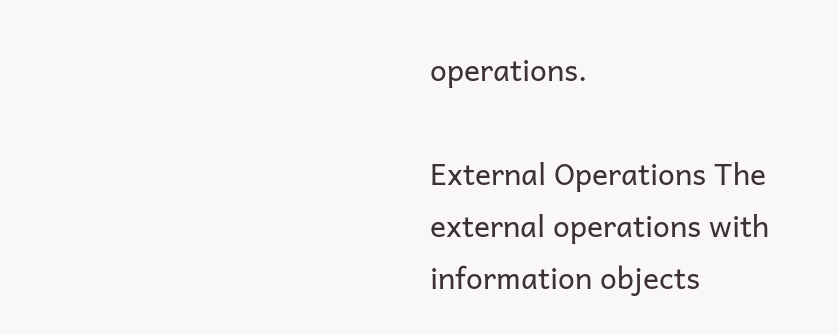operations.

External Operations The external operations with information objects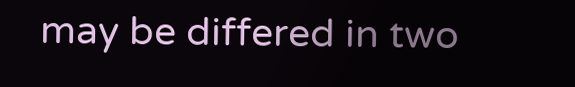may be differed in two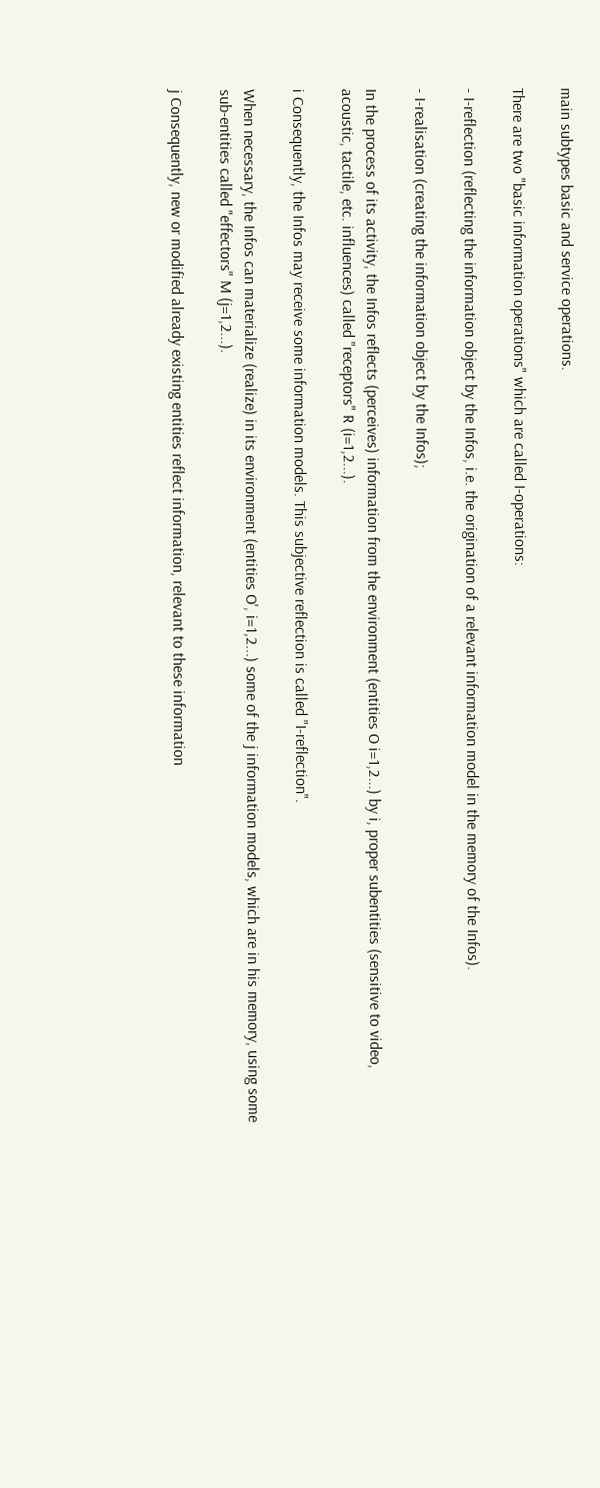main subtypes basic and service operations.

There are two "basic information operations" which are called I-operations:

- I-reflection (reflecting the information object by the Infos, i.e. the origination of a relevant information model in the memory of the Infos).

- I-realisation (creating the information object by the Infos);

In the process of its activity, the Infos reflects (perceives) information from the environment (entities O i=1,2...) by i, proper subentities (sensitive to video, acoustic, tactile, etc. influences) called "receptors" R (i=1,2...).

i Consequently, the Infos may receive some information models. This subjective reflection is called "I-reflection".

When necessary, the Infos can materialize (realize) in its environment (entities O', i=1,2...) some of the j information models, which are in his memory, using some sub-entities called "effectors" M (j=1,2...).

j Consequently, new or modified already existing entities reflect information, relevant to these information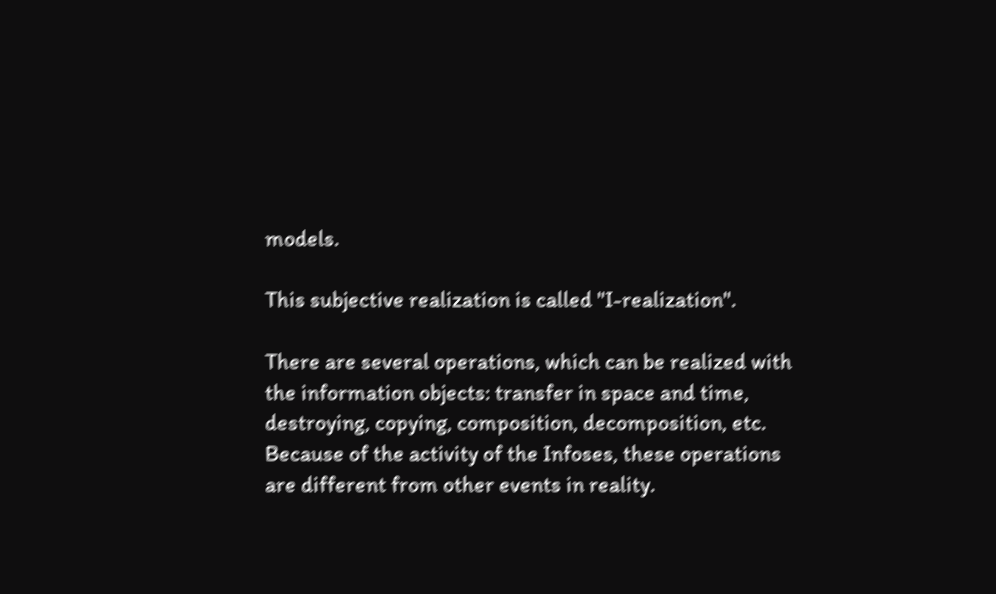models.

This subjective realization is called "I-realization".

There are several operations, which can be realized with the information objects: transfer in space and time, destroying, copying, composition, decomposition, etc. Because of the activity of the Infoses, these operations are different from other events in reality.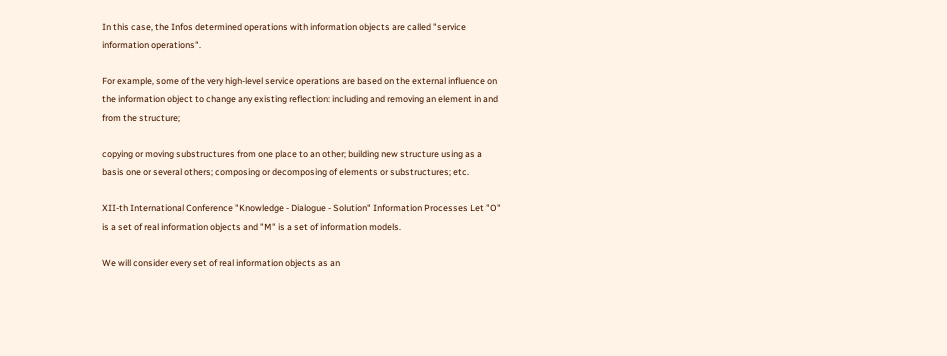In this case, the Infos determined operations with information objects are called "service information operations".

For example, some of the very high-level service operations are based on the external influence on the information object to change any existing reflection: including and removing an element in and from the structure;

copying or moving substructures from one place to an other; building new structure using as a basis one or several others; composing or decomposing of elements or substructures; etc.

XII-th International Conference "Knowledge - Dialogue - Solution" Information Processes Let "O" is a set of real information objects and "M" is a set of information models.

We will consider every set of real information objects as an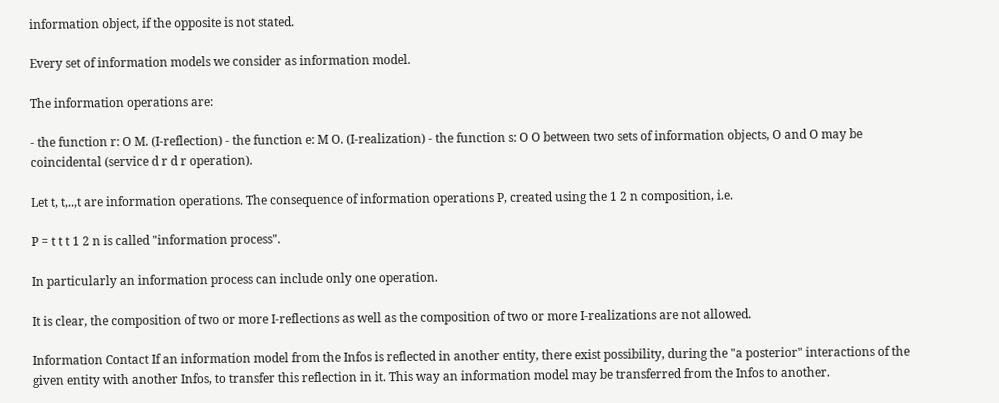information object, if the opposite is not stated.

Every set of information models we consider as information model.

The information operations are:

- the function r: O M. (I-reflection) - the function e: M O. (I-realization) - the function s: O O between two sets of information objects, O and O may be coincidental (service d r d r operation).

Let t, t,..,t are information operations. The consequence of information operations P, created using the 1 2 n composition, i.e.

P = t t t 1 2 n is called "information process".

In particularly an information process can include only one operation.

It is clear, the composition of two or more I-reflections as well as the composition of two or more I-realizations are not allowed.

Information Contact If an information model from the Infos is reflected in another entity, there exist possibility, during the "a posterior" interactions of the given entity with another Infos, to transfer this reflection in it. This way an information model may be transferred from the Infos to another.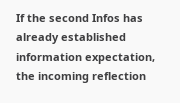If the second Infos has already established information expectation, the incoming reflection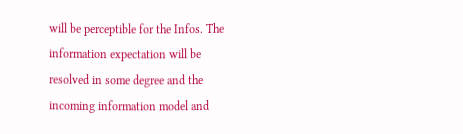will be perceptible for the Infos. The information expectation will be resolved in some degree and the incoming information model and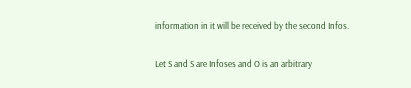information in it will be received by the second Infos.

Let S and S are Infoses and O is an arbitrary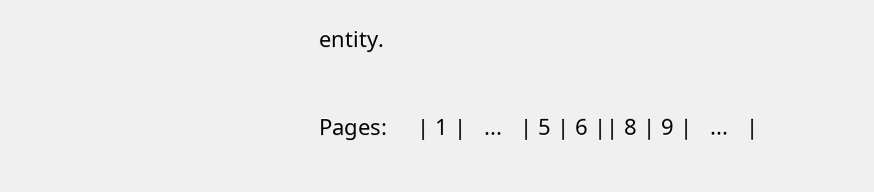entity.

Pages:     | 1 |   ...   | 5 | 6 || 8 | 9 |   ...   |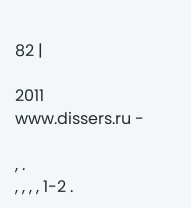82 |

2011 www.dissers.ru -

, .
, , , , 1-2 .